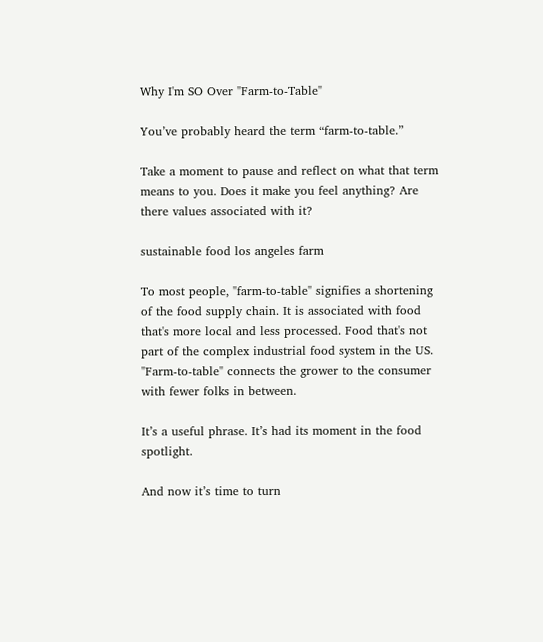Why I'm SO Over "Farm-to-Table"

You’ve probably heard the term “farm-to-table.”

Take a moment to pause and reflect on what that term means to you. Does it make you feel anything? Are there values associated with it?

sustainable food los angeles farm

To most people, "farm-to-table" signifies a shortening of the food supply chain. It is associated with food that's more local and less processed. Food that's not part of the complex industrial food system in the US. "Farm-to-table" connects the grower to the consumer with fewer folks in between.

It’s a useful phrase. It’s had its moment in the food spotlight.

And now it’s time to turn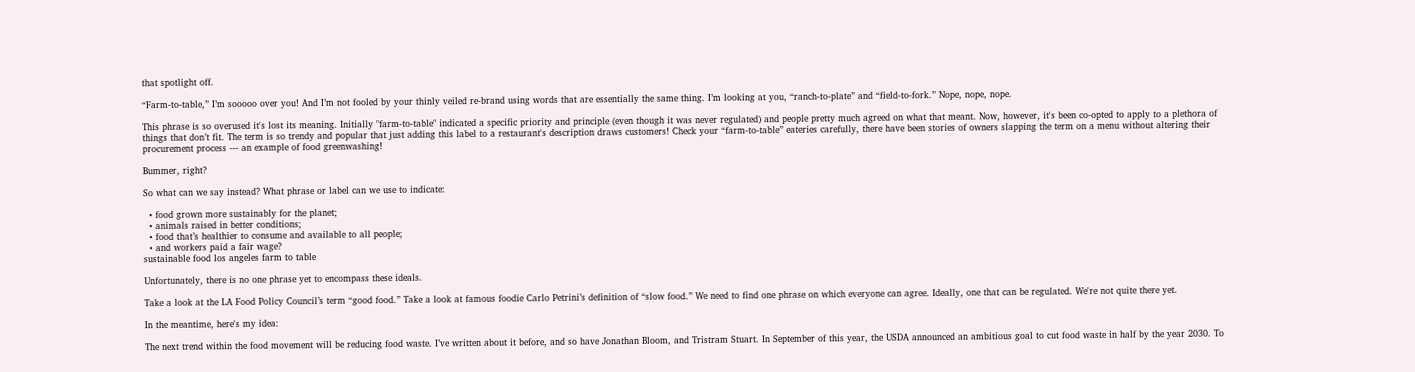that spotlight off.

“Farm-to-table,” I’m sooooo over you! And I’m not fooled by your thinly veiled re-brand using words that are essentially the same thing. I’m looking at you, “ranch-to-plate” and “field-to-fork.” Nope, nope, nope.

This phrase is so overused it's lost its meaning. Initially "farm-to-table" indicated a specific priority and principle (even though it was never regulated) and people pretty much agreed on what that meant. Now, however, it's been co-opted to apply to a plethora of things that don’t fit. The term is so trendy and popular that just adding this label to a restaurant's description draws customers! Check your “farm-to-table” eateries carefully, there have been stories of owners slapping the term on a menu without altering their procurement process --- an example of food greenwashing!

Bummer, right?

So what can we say instead? What phrase or label can we use to indicate:

  • food grown more sustainably for the planet;
  • animals raised in better conditions;
  • food that’s healthier to consume and available to all people;
  • and workers paid a fair wage?
sustainable food los angeles farm to table

Unfortunately, there is no one phrase yet to encompass these ideals.

Take a look at the LA Food Policy Council’s term “good food.” Take a look at famous foodie Carlo Petrini’s definition of “slow food.” We need to find one phrase on which everyone can agree. Ideally, one that can be regulated. We're not quite there yet.

In the meantime, here's my idea:

The next trend within the food movement will be reducing food waste. I’ve written about it before, and so have Jonathan Bloom, and Tristram Stuart. In September of this year, the USDA announced an ambitious goal to cut food waste in half by the year 2030. To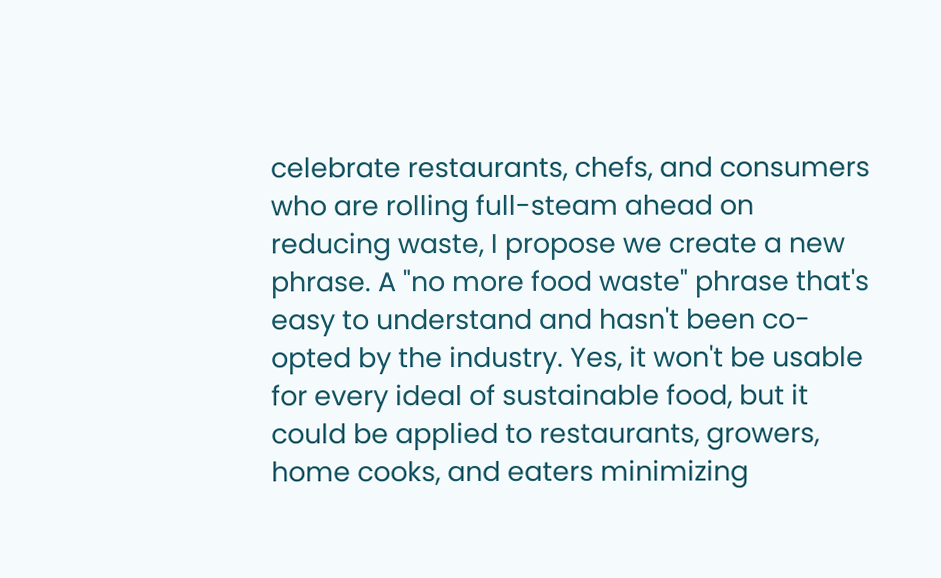celebrate restaurants, chefs, and consumers who are rolling full-steam ahead on reducing waste, I propose we create a new phrase. A "no more food waste" phrase that's easy to understand and hasn't been co-opted by the industry. Yes, it won't be usable for every ideal of sustainable food, but it could be applied to restaurants, growers, home cooks, and eaters minimizing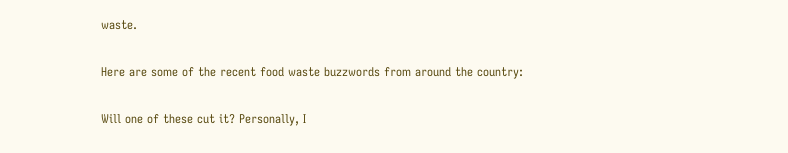waste.

Here are some of the recent food waste buzzwords from around the country:

Will one of these cut it? Personally, I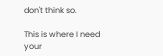don't think so.

This is where I need your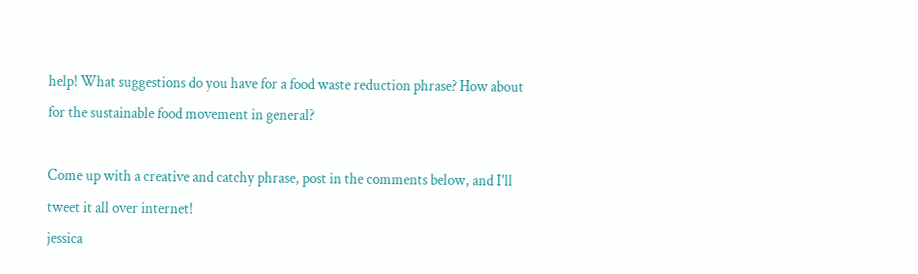help! What suggestions do you have for a food waste reduction phrase? How about for the sustainable food movement in general?

Come up with a creative and catchy phrase, post in the comments below, and I'll tweet it all over internet!
jessica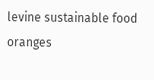levine sustainable food oranges